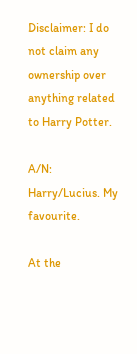Disclaimer: I do not claim any ownership over anything related to Harry Potter.

A/N: Harry/Lucius. My favourite.

At the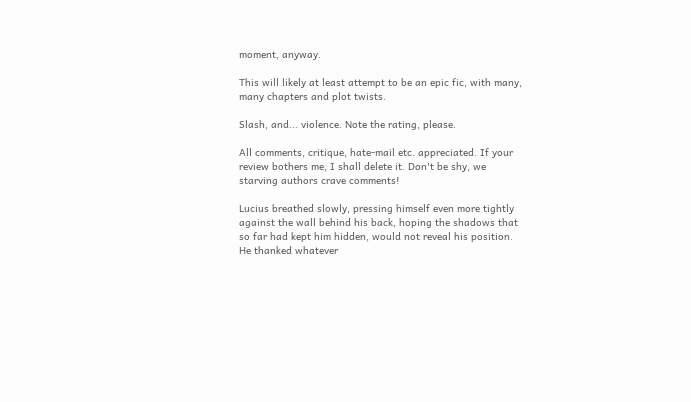moment, anyway.

This will likely at least attempt to be an epic fic, with many, many chapters and plot twists.

Slash, and... violence. Note the rating, please.

All comments, critique, hate-mail etc. appreciated. If your review bothers me, I shall delete it. Don't be shy, we starving authors crave comments!

Lucius breathed slowly, pressing himself even more tightly against the wall behind his back, hoping the shadows that so far had kept him hidden, would not reveal his position. He thanked whatever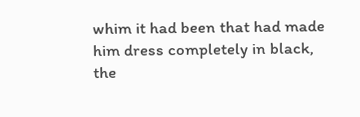whim it had been that had made him dress completely in black, the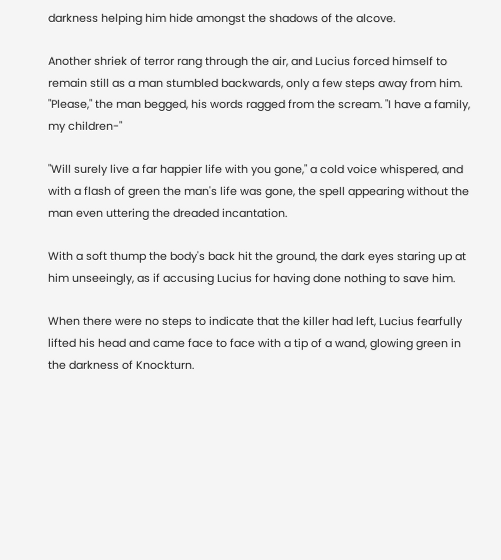darkness helping him hide amongst the shadows of the alcove.

Another shriek of terror rang through the air, and Lucius forced himself to remain still as a man stumbled backwards, only a few steps away from him. "Please," the man begged, his words ragged from the scream. "I have a family, my children-"

"Will surely live a far happier life with you gone," a cold voice whispered, and with a flash of green the man's life was gone, the spell appearing without the man even uttering the dreaded incantation.

With a soft thump the body's back hit the ground, the dark eyes staring up at him unseeingly, as if accusing Lucius for having done nothing to save him.

When there were no steps to indicate that the killer had left, Lucius fearfully lifted his head and came face to face with a tip of a wand, glowing green in the darkness of Knockturn.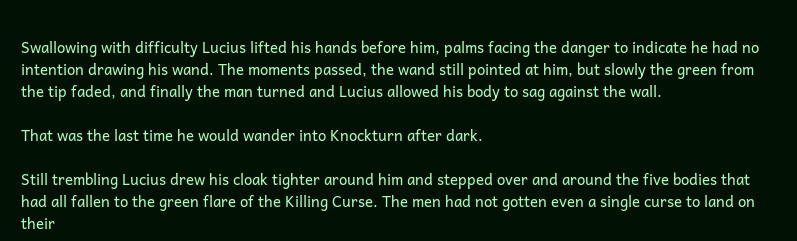Swallowing with difficulty Lucius lifted his hands before him, palms facing the danger to indicate he had no intention drawing his wand. The moments passed, the wand still pointed at him, but slowly the green from the tip faded, and finally the man turned and Lucius allowed his body to sag against the wall.

That was the last time he would wander into Knockturn after dark.

Still trembling Lucius drew his cloak tighter around him and stepped over and around the five bodies that had all fallen to the green flare of the Killing Curse. The men had not gotten even a single curse to land on their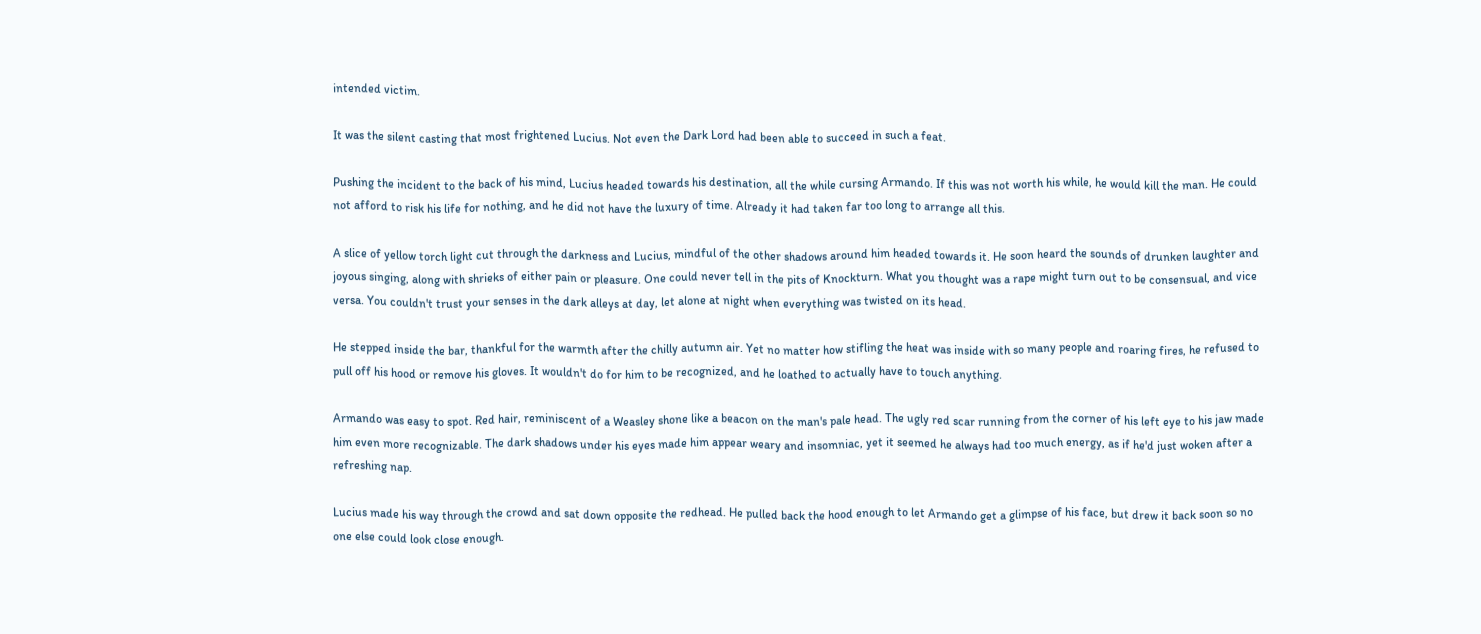intended victim.

It was the silent casting that most frightened Lucius. Not even the Dark Lord had been able to succeed in such a feat.

Pushing the incident to the back of his mind, Lucius headed towards his destination, all the while cursing Armando. If this was not worth his while, he would kill the man. He could not afford to risk his life for nothing, and he did not have the luxury of time. Already it had taken far too long to arrange all this.

A slice of yellow torch light cut through the darkness and Lucius, mindful of the other shadows around him headed towards it. He soon heard the sounds of drunken laughter and joyous singing, along with shrieks of either pain or pleasure. One could never tell in the pits of Knockturn. What you thought was a rape might turn out to be consensual, and vice versa. You couldn't trust your senses in the dark alleys at day, let alone at night when everything was twisted on its head.

He stepped inside the bar, thankful for the warmth after the chilly autumn air. Yet no matter how stifling the heat was inside with so many people and roaring fires, he refused to pull off his hood or remove his gloves. It wouldn't do for him to be recognized, and he loathed to actually have to touch anything.

Armando was easy to spot. Red hair, reminiscent of a Weasley shone like a beacon on the man's pale head. The ugly red scar running from the corner of his left eye to his jaw made him even more recognizable. The dark shadows under his eyes made him appear weary and insomniac, yet it seemed he always had too much energy, as if he'd just woken after a refreshing nap.

Lucius made his way through the crowd and sat down opposite the redhead. He pulled back the hood enough to let Armando get a glimpse of his face, but drew it back soon so no one else could look close enough.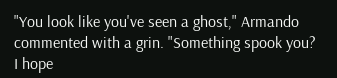"You look like you've seen a ghost," Armando commented with a grin. "Something spook you? I hope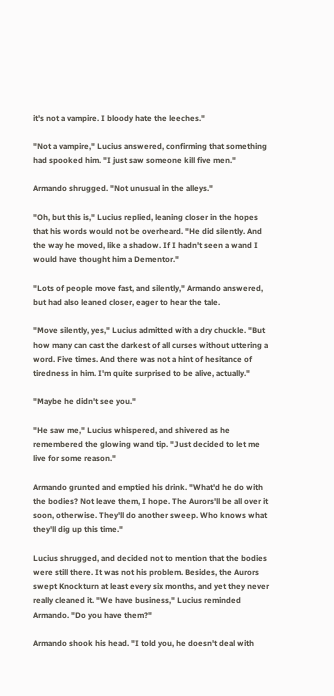it's not a vampire. I bloody hate the leeches."

"Not a vampire," Lucius answered, confirming that something had spooked him. "I just saw someone kill five men."

Armando shrugged. "Not unusual in the alleys."

"Oh, but this is," Lucius replied, leaning closer in the hopes that his words would not be overheard. "He did silently. And the way he moved, like a shadow. If I hadn't seen a wand I would have thought him a Dementor."

"Lots of people move fast, and silently," Armando answered, but had also leaned closer, eager to hear the tale.

"Move silently, yes," Lucius admitted with a dry chuckle. "But how many can cast the darkest of all curses without uttering a word. Five times. And there was not a hint of hesitance of tiredness in him. I'm quite surprised to be alive, actually."

"Maybe he didn't see you."

"He saw me," Lucius whispered, and shivered as he remembered the glowing wand tip. "Just decided to let me live for some reason."

Armando grunted and emptied his drink. "What'd he do with the bodies? Not leave them, I hope. The Aurors'll be all over it soon, otherwise. They'll do another sweep. Who knows what they'll dig up this time."

Lucius shrugged, and decided not to mention that the bodies were still there. It was not his problem. Besides, the Aurors swept Knockturn at least every six months, and yet they never really cleaned it. "We have business," Lucius reminded Armando. "Do you have them?"

Armando shook his head. "I told you, he doesn't deal with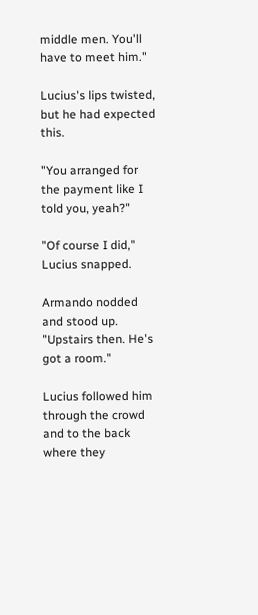middle men. You'll have to meet him."

Lucius's lips twisted, but he had expected this.

"You arranged for the payment like I told you, yeah?"

"Of course I did," Lucius snapped.

Armando nodded and stood up. "Upstairs then. He's got a room."

Lucius followed him through the crowd and to the back where they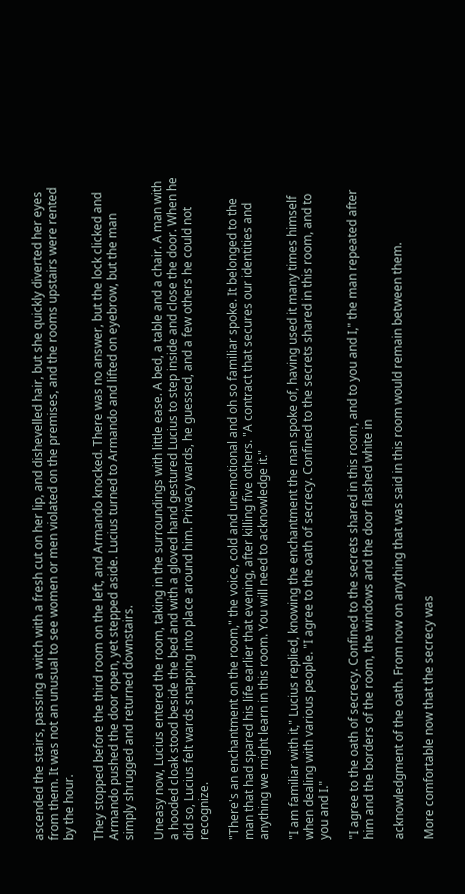ascended the stairs, passing a witch with a fresh cut on her lip, and dishevelled hair, but she quickly diverted her eyes from them. It was not an unusual to see women or men violated on the premises, and the rooms upstairs were rented by the hour.

They stopped before the third room on the left, and Armando knocked. There was no answer, but the lock clicked and Armando pushed the door open, yet stepped aside. Lucius turned to Armando and lifted on eyebrow, but the man simply shrugged and returned downstairs.

Uneasy now, Lucius entered the room, taking in the surroundings with little ease. A bed, a table and a chair. A man with a hooded cloak stood beside the bed and with a gloved hand gestured Lucius to step inside and close the door. When he did so, Lucius felt wards snapping into place around him. Privacy wards, he guessed, and a few others he could not recognize.

"There's an enchantment on the room," the voice, cold and unemotional and oh so familiar spoke. It belonged to the man that had spared his life earlier that evening, after killing five others. "A contract that secures our identities and anything we might learn in this room. You will need to acknowledge it."

"I am familiar with it," Lucius replied, knowing the enchantment the man spoke of, having used it many times himself when dealing with various people. "I agree to the oath of secrecy. Confined to the secrets shared in this room, and to you and I."

"I agree to the oath of secrecy. Confined to the secrets shared in this room, and to you and I," the man repeated after him and the borders of the room, the windows and the door flashed white in

acknowledgment of the oath. From now on anything that was said in this room would remain between them.

More comfortable now that the secrecy was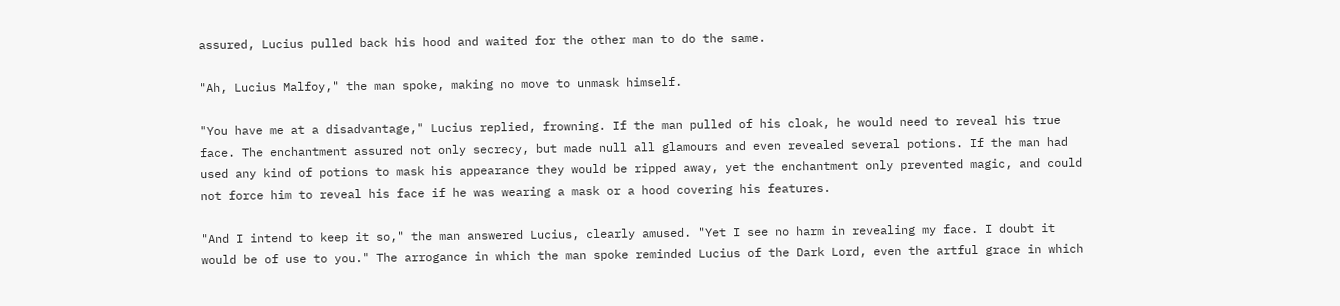assured, Lucius pulled back his hood and waited for the other man to do the same.

"Ah, Lucius Malfoy," the man spoke, making no move to unmask himself.

"You have me at a disadvantage," Lucius replied, frowning. If the man pulled of his cloak, he would need to reveal his true face. The enchantment assured not only secrecy, but made null all glamours and even revealed several potions. If the man had used any kind of potions to mask his appearance they would be ripped away, yet the enchantment only prevented magic, and could not force him to reveal his face if he was wearing a mask or a hood covering his features.

"And I intend to keep it so," the man answered Lucius, clearly amused. "Yet I see no harm in revealing my face. I doubt it would be of use to you." The arrogance in which the man spoke reminded Lucius of the Dark Lord, even the artful grace in which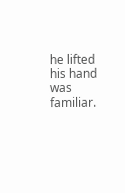he lifted his hand was familiar.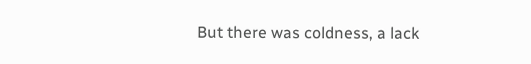But there was coldness, a lack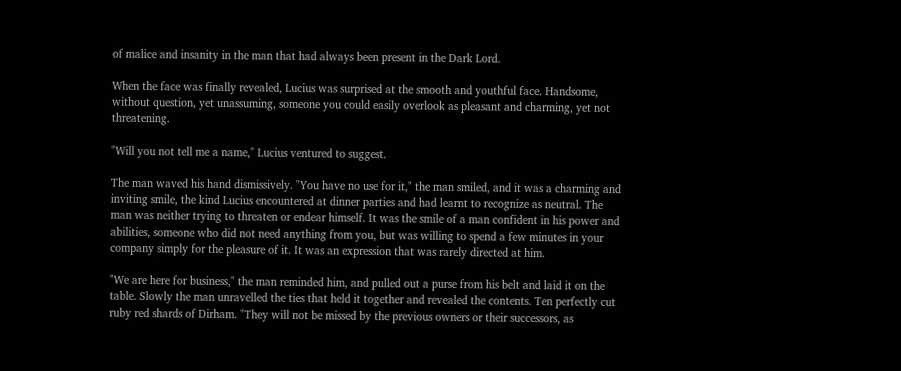of malice and insanity in the man that had always been present in the Dark Lord.

When the face was finally revealed, Lucius was surprised at the smooth and youthful face. Handsome, without question, yet unassuming, someone you could easily overlook as pleasant and charming, yet not threatening.

"Will you not tell me a name," Lucius ventured to suggest.

The man waved his hand dismissively. "You have no use for it," the man smiled, and it was a charming and inviting smile, the kind Lucius encountered at dinner parties and had learnt to recognize as neutral. The man was neither trying to threaten or endear himself. It was the smile of a man confident in his power and abilities, someone who did not need anything from you, but was willing to spend a few minutes in your company simply for the pleasure of it. It was an expression that was rarely directed at him.

"We are here for business," the man reminded him, and pulled out a purse from his belt and laid it on the table. Slowly the man unravelled the ties that held it together and revealed the contents. Ten perfectly cut ruby red shards of Dirham. "They will not be missed by the previous owners or their successors, as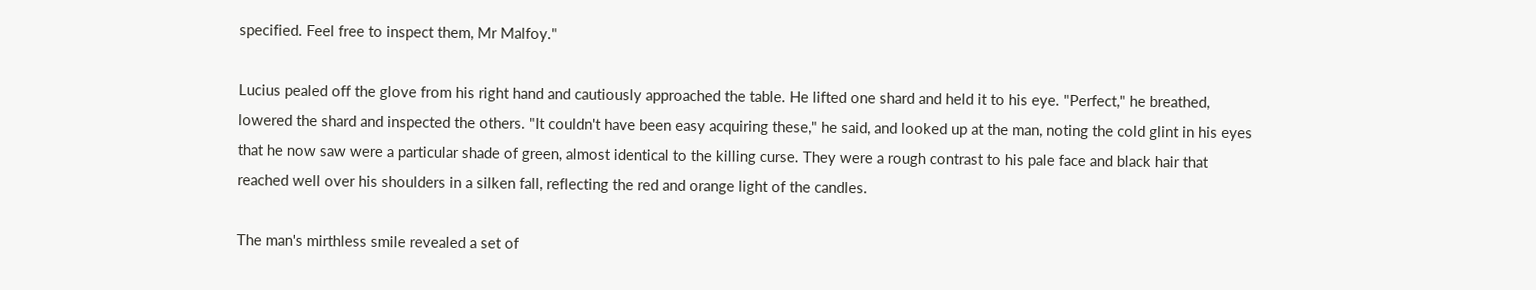specified. Feel free to inspect them, Mr Malfoy."

Lucius pealed off the glove from his right hand and cautiously approached the table. He lifted one shard and held it to his eye. "Perfect," he breathed, lowered the shard and inspected the others. "It couldn't have been easy acquiring these," he said, and looked up at the man, noting the cold glint in his eyes that he now saw were a particular shade of green, almost identical to the killing curse. They were a rough contrast to his pale face and black hair that reached well over his shoulders in a silken fall, reflecting the red and orange light of the candles.

The man's mirthless smile revealed a set of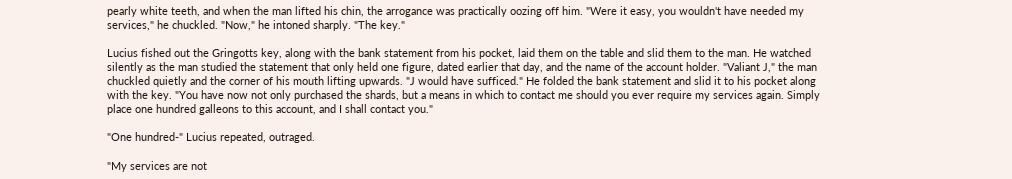pearly white teeth, and when the man lifted his chin, the arrogance was practically oozing off him. "Were it easy, you wouldn't have needed my services," he chuckled. "Now," he intoned sharply. "The key."

Lucius fished out the Gringotts key, along with the bank statement from his pocket, laid them on the table and slid them to the man. He watched silently as the man studied the statement that only held one figure, dated earlier that day, and the name of the account holder. "Valiant J," the man chuckled quietly and the corner of his mouth lifting upwards. "J would have sufficed." He folded the bank statement and slid it to his pocket along with the key. "You have now not only purchased the shards, but a means in which to contact me should you ever require my services again. Simply place one hundred galleons to this account, and I shall contact you."

"One hundred-" Lucius repeated, outraged.

"My services are not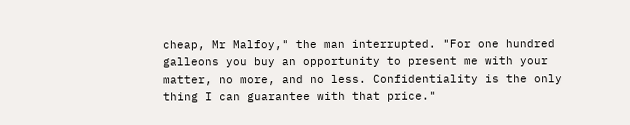cheap, Mr Malfoy," the man interrupted. "For one hundred galleons you buy an opportunity to present me with your matter, no more, and no less. Confidentiality is the only thing I can guarantee with that price."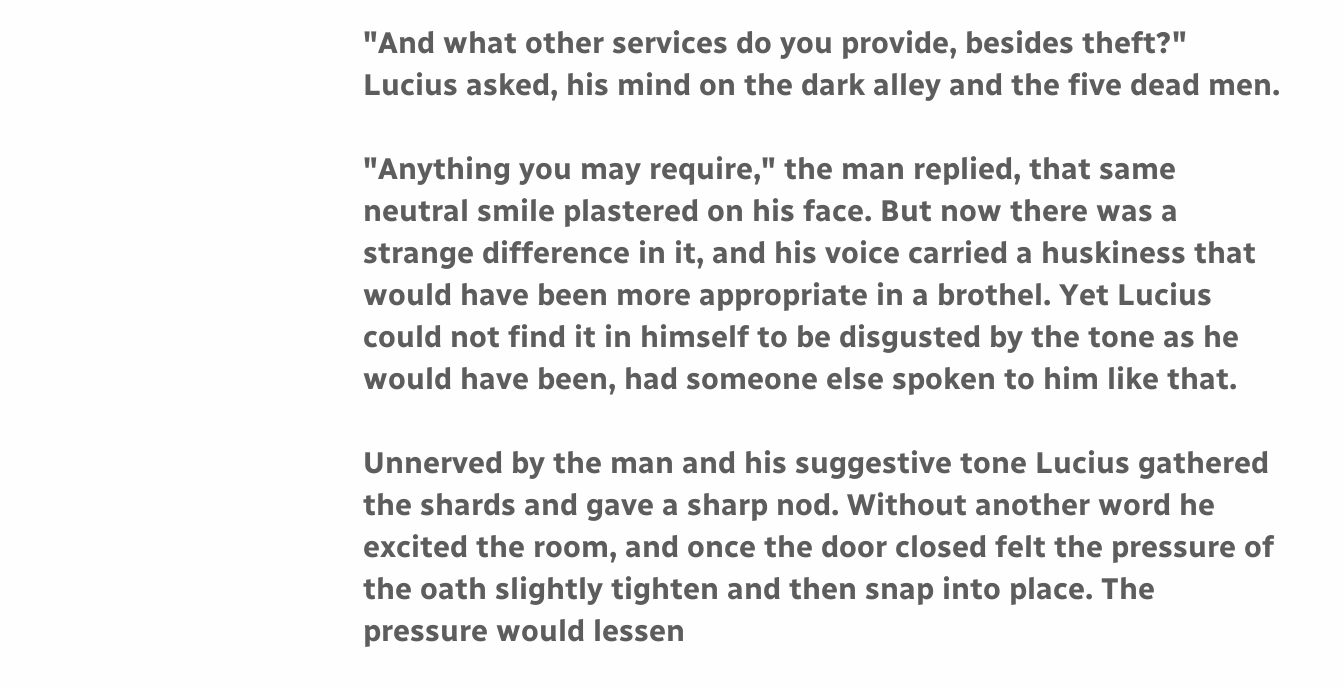"And what other services do you provide, besides theft?" Lucius asked, his mind on the dark alley and the five dead men.

"Anything you may require," the man replied, that same neutral smile plastered on his face. But now there was a strange difference in it, and his voice carried a huskiness that would have been more appropriate in a brothel. Yet Lucius could not find it in himself to be disgusted by the tone as he would have been, had someone else spoken to him like that.

Unnerved by the man and his suggestive tone Lucius gathered the shards and gave a sharp nod. Without another word he excited the room, and once the door closed felt the pressure of the oath slightly tighten and then snap into place. The pressure would lessen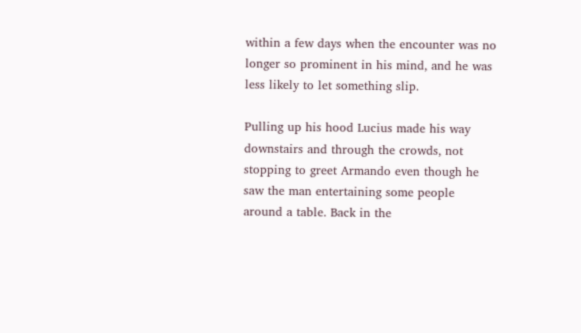within a few days when the encounter was no longer so prominent in his mind, and he was less likely to let something slip.

Pulling up his hood Lucius made his way downstairs and through the crowds, not stopping to greet Armando even though he saw the man entertaining some people around a table. Back in the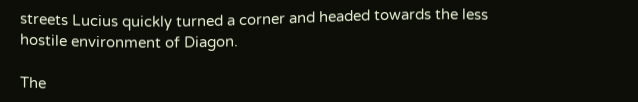streets Lucius quickly turned a corner and headed towards the less hostile environment of Diagon.

The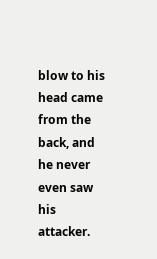blow to his head came from the back, and he never even saw his attacker.